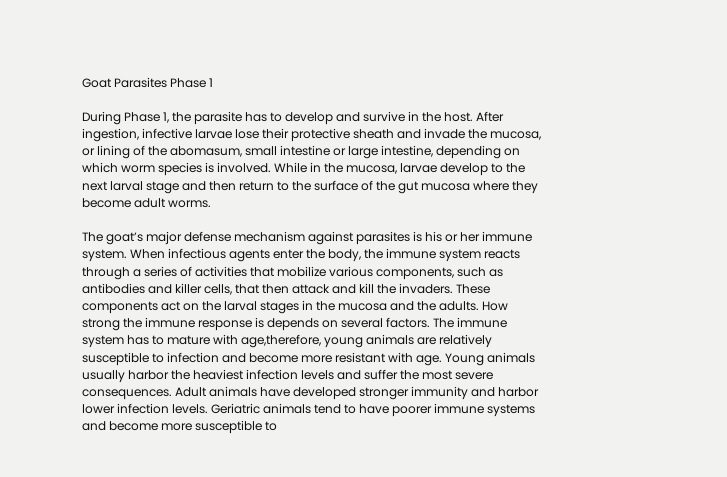Goat Parasites Phase 1

During Phase 1, the parasite has to develop and survive in the host. After ingestion, infective larvae lose their protective sheath and invade the mucosa, or lining of the abomasum, small intestine or large intestine, depending on which worm species is involved. While in the mucosa, larvae develop to the next larval stage and then return to the surface of the gut mucosa where they become adult worms.

The goat’s major defense mechanism against parasites is his or her immune system. When infectious agents enter the body, the immune system reacts through a series of activities that mobilize various components, such as antibodies and killer cells, that then attack and kill the invaders. These components act on the larval stages in the mucosa and the adults. How strong the immune response is depends on several factors. The immune system has to mature with age,therefore, young animals are relatively susceptible to infection and become more resistant with age. Young animals usually harbor the heaviest infection levels and suffer the most severe consequences. Adult animals have developed stronger immunity and harbor lower infection levels. Geriatric animals tend to have poorer immune systems and become more susceptible to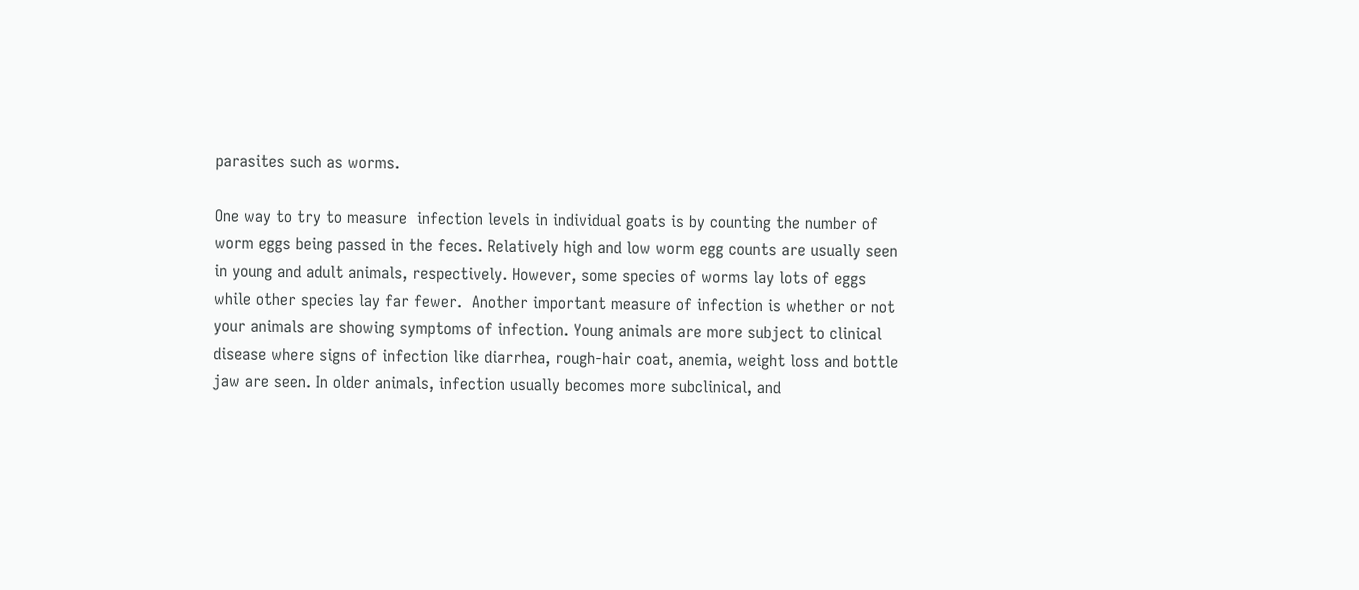parasites such as worms.

One way to try to measure  infection levels in individual goats is by counting the number of worm eggs being passed in the feces. Relatively high and low worm egg counts are usually seen in young and adult animals, respectively. However, some species of worms lay lots of eggs while other species lay far fewer.  Another important measure of infection is whether or not your animals are showing symptoms of infection. Young animals are more subject to clinical disease where signs of infection like diarrhea, rough-hair coat, anemia, weight loss and bottle jaw are seen. In older animals, infection usually becomes more subclinical, and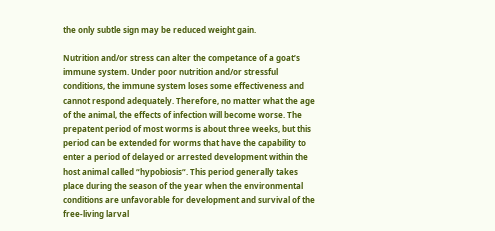the only subtle sign may be reduced weight gain.

Nutrition and/or stress can alter the competance of a goat’s immune system. Under poor nutrition and/or stressful conditions, the immune system loses some effectiveness and cannot respond adequately. Therefore, no matter what the age of the animal, the effects of infection will become worse. The prepatent period of most worms is about three weeks, but this period can be extended for worms that have the capability to enter a period of delayed or arrested development within the host animal called “hypobiosis“. This period generally takes place during the season of the year when the environmental conditions are unfavorable for development and survival of the free-living larval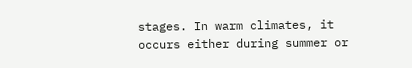stages. In warm climates, it occurs either during summer or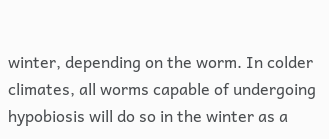winter, depending on the worm. In colder climates, all worms capable of undergoing hypobiosis will do so in the winter as a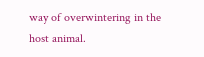way of overwintering in the host animal.